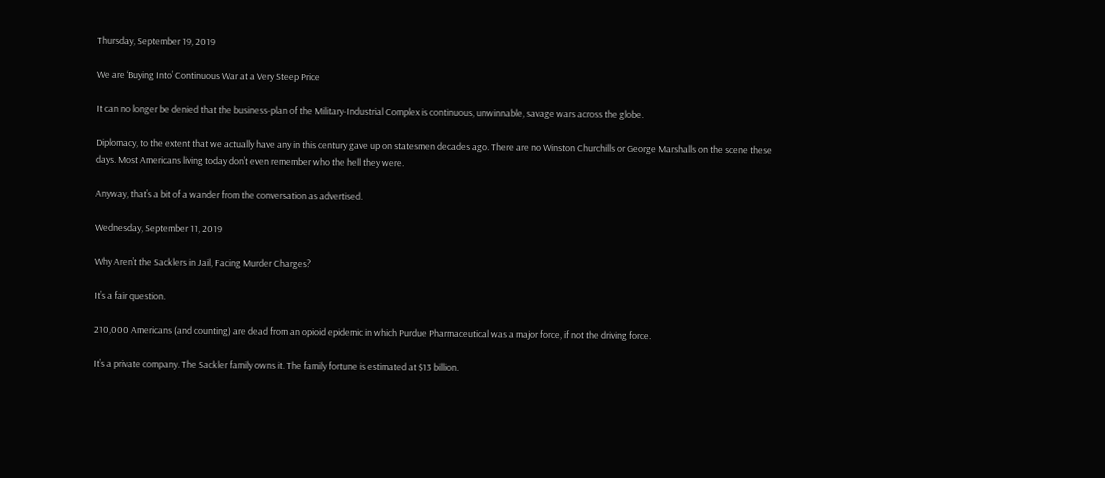Thursday, September 19, 2019

We are ‘Buying Into’ Continuous War at a Very Steep Price

It can no longer be denied that the business-plan of the Military-Industrial Complex is continuous, unwinnable, savage wars across the globe.

Diplomacy, to the extent that we actually have any in this century gave up on statesmen decades ago. There are no Winston Churchills or George Marshalls on the scene these days. Most Americans living today don’t even remember who the hell they were.

Anyway, that’s a bit of a wander from the conversation as advertised.

Wednesday, September 11, 2019

Why Aren’t the Sacklers in Jail, Facing Murder Charges?

It’s a fair question.

210,000 Americans (and counting) are dead from an opioid epidemic in which Purdue Pharmaceutical was a major force, if not the driving force.

It’s a private company. The Sackler family owns it. The family fortune is estimated at $13 billion.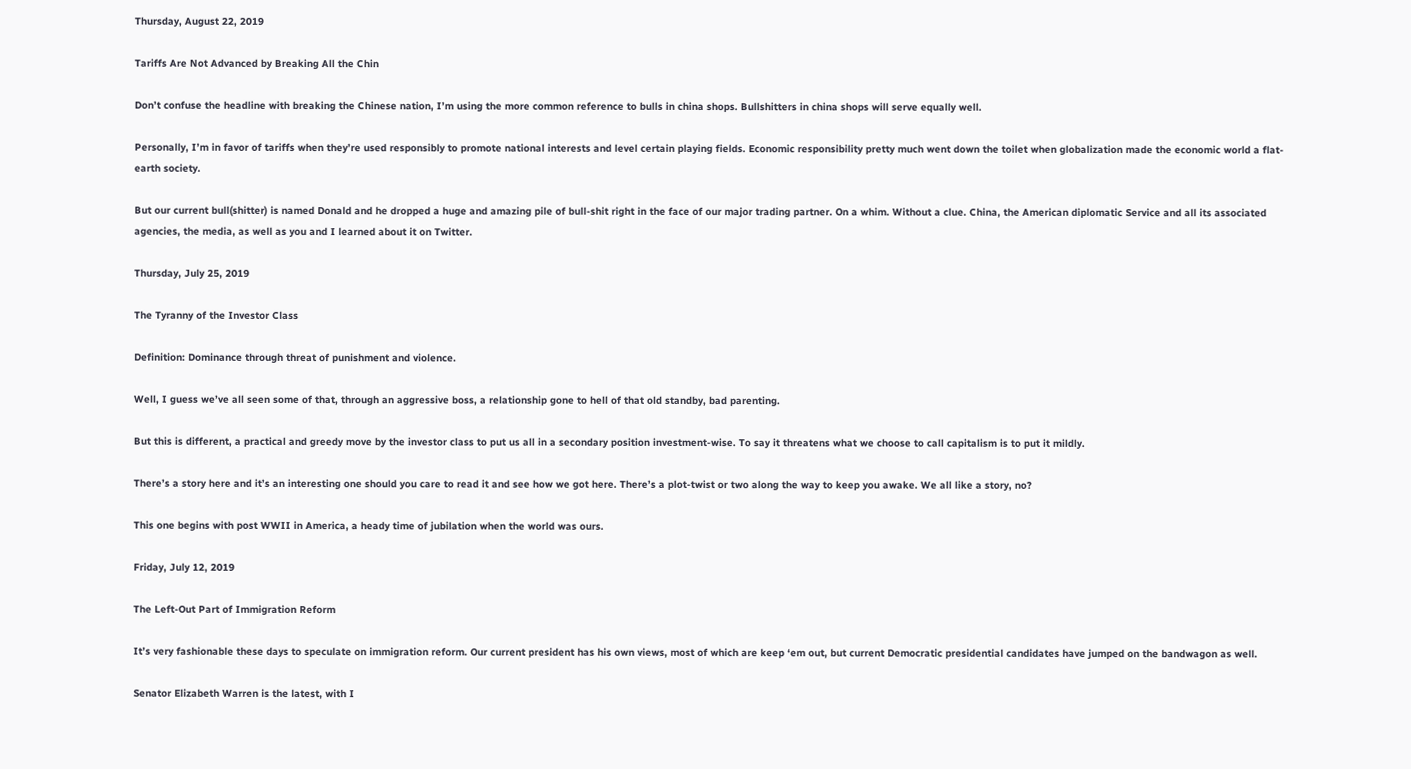Thursday, August 22, 2019

Tariffs Are Not Advanced by Breaking All the Chin

Don’t confuse the headline with breaking the Chinese nation, I’m using the more common reference to bulls in china shops. Bullshitters in china shops will serve equally well.

Personally, I’m in favor of tariffs when they’re used responsibly to promote national interests and level certain playing fields. Economic responsibility pretty much went down the toilet when globalization made the economic world a flat-earth society.

But our current bull(shitter) is named Donald and he dropped a huge and amazing pile of bull-shit right in the face of our major trading partner. On a whim. Without a clue. China, the American diplomatic Service and all its associated agencies, the media, as well as you and I learned about it on Twitter.

Thursday, July 25, 2019

The Tyranny of the Investor Class

Definition: Dominance through threat of punishment and violence.

Well, I guess we’ve all seen some of that, through an aggressive boss, a relationship gone to hell of that old standby, bad parenting.

But this is different, a practical and greedy move by the investor class to put us all in a secondary position investment-wise. To say it threatens what we choose to call capitalism is to put it mildly.

There’s a story here and it’s an interesting one should you care to read it and see how we got here. There’s a plot-twist or two along the way to keep you awake. We all like a story, no?

This one begins with post WWII in America, a heady time of jubilation when the world was ours.

Friday, July 12, 2019

The Left-Out Part of Immigration Reform

It’s very fashionable these days to speculate on immigration reform. Our current president has his own views, most of which are keep ‘em out, but current Democratic presidential candidates have jumped on the bandwagon as well.

Senator Elizabeth Warren is the latest, with I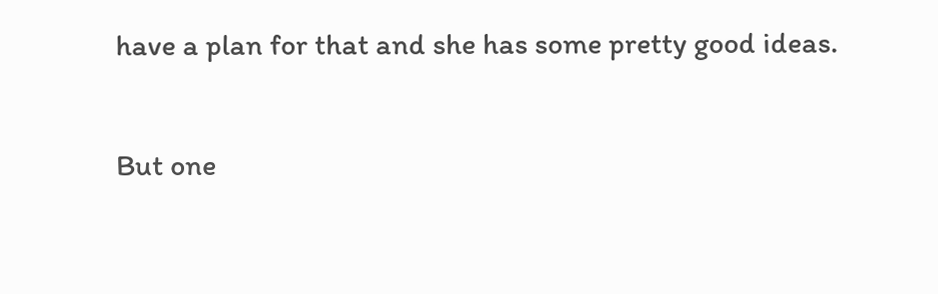have a plan for that and she has some pretty good ideas.

But one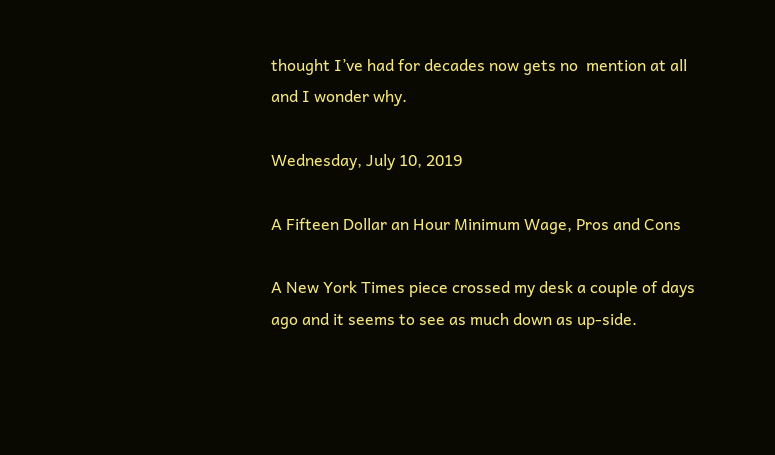thought I’ve had for decades now gets no  mention at all and I wonder why.

Wednesday, July 10, 2019

A Fifteen Dollar an Hour Minimum Wage, Pros and Cons

A New York Times piece crossed my desk a couple of days ago and it seems to see as much down as up-side.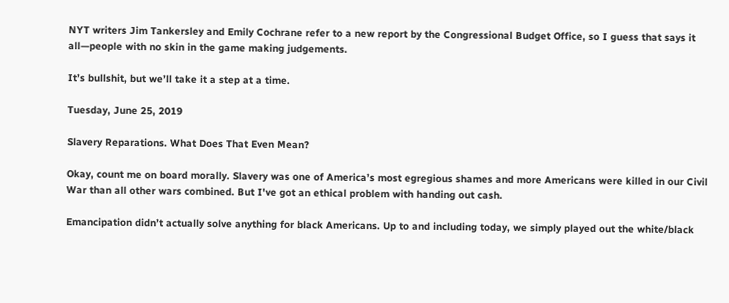NYT writers Jim Tankersley and Emily Cochrane refer to a new report by the Congressional Budget Office, so I guess that says it all—people with no skin in the game making judgements.

It’s bullshit, but we’ll take it a step at a time.

Tuesday, June 25, 2019

Slavery Reparations. What Does That Even Mean?

Okay, count me on board morally. Slavery was one of America’s most egregious shames and more Americans were killed in our Civil War than all other wars combined. But I've got an ethical problem with handing out cash.

Emancipation didn’t actually solve anything for black Americans. Up to and including today, we simply played out the white/black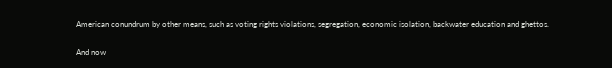American conundrum by other means, such as voting rights violations, segregation, economic isolation, backwater education and ghettos.

And now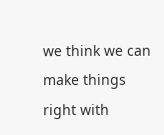we think we can make things right with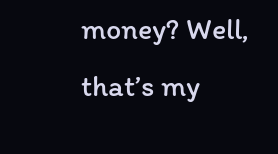money? Well, that’s my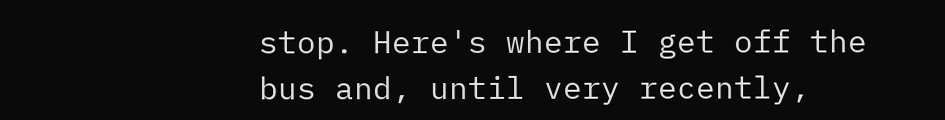stop. Here's where I get off the bus and, until very recently,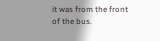it was from the front of the bus.